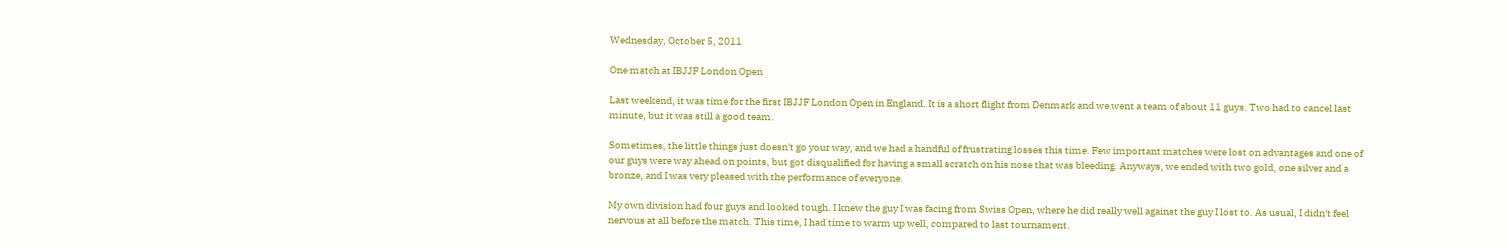Wednesday, October 5, 2011

One match at IBJJF London Open

Last weekend, it was time for the first IBJJF London Open in England. It is a short flight from Denmark and we went a team of about 11 guys. Two had to cancel last minute, but it was still a good team.

Sometimes, the little things just doesn't go your way, and we had a handful of frustrating losses this time. Few important matches were lost on advantages and one of our guys were way ahead on points, but got disqualified for having a small scratch on his nose that was bleeding. Anyways, we ended with two gold, one silver and a bronze, and I was very pleased with the performance of everyone.

My own division had four guys and looked tough. I knew the guy I was facing from Swiss Open, where he did really well against the guy I lost to. As usual, I didn't feel nervous at all before the match. This time, I had time to warm up well, compared to last tournament.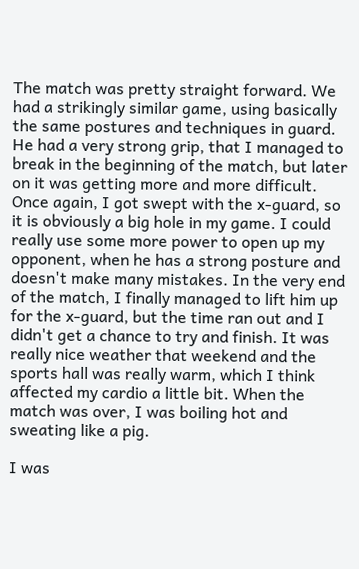The match was pretty straight forward. We had a strikingly similar game, using basically the same postures and techniques in guard. He had a very strong grip, that I managed to break in the beginning of the match, but later on it was getting more and more difficult. Once again, I got swept with the x-guard, so it is obviously a big hole in my game. I could really use some more power to open up my opponent, when he has a strong posture and doesn't make many mistakes. In the very end of the match, I finally managed to lift him up for the x-guard, but the time ran out and I didn't get a chance to try and finish. It was really nice weather that weekend and the sports hall was really warm, which I think affected my cardio a little bit. When the match was over, I was boiling hot and sweating like a pig.

I was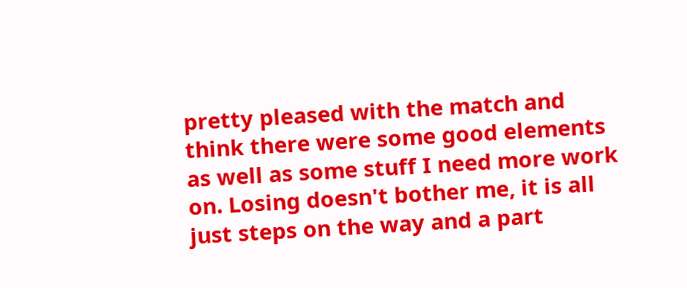pretty pleased with the match and think there were some good elements as well as some stuff I need more work on. Losing doesn't bother me, it is all just steps on the way and a part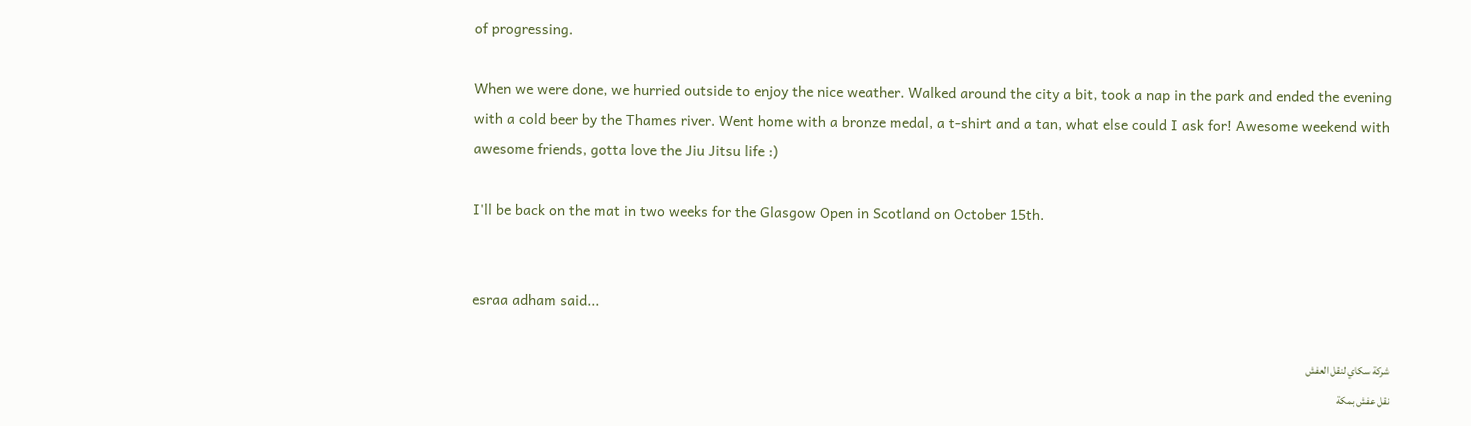of progressing.

When we were done, we hurried outside to enjoy the nice weather. Walked around the city a bit, took a nap in the park and ended the evening with a cold beer by the Thames river. Went home with a bronze medal, a t-shirt and a tan, what else could I ask for! Awesome weekend with awesome friends, gotta love the Jiu Jitsu life :)

I'll be back on the mat in two weeks for the Glasgow Open in Scotland on October 15th.


esraa adham said...

شركة سكاي لنقل العفش
نقل عفش بمكة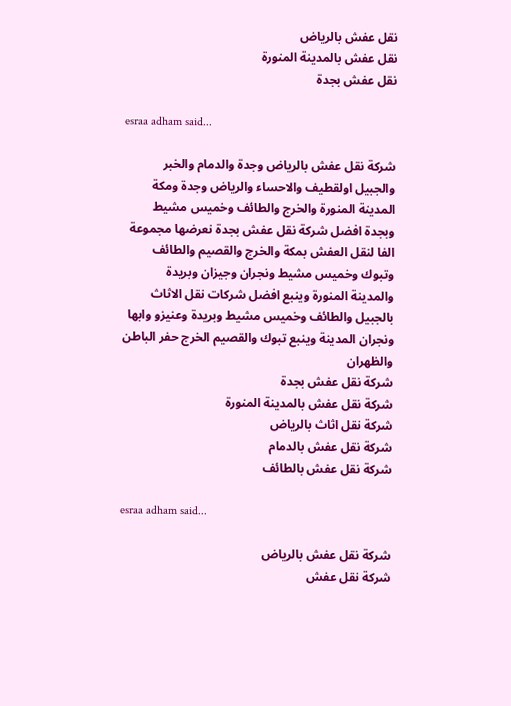نقل عفش بالرياض
نقل عفش بالمدينة المنورة
نقل عفش بجدة

esraa adham said...

شركة نقل عفش بالرياض وجدة والدمام والخبر والجبيل اولقطيف والاحساء والرياض وجدة ومكة المدينة المنورة والخرج والطائف وخميس مشيط وبجدة افضل شركة نقل عفش بجدة نعرضها مجموعة الفا لنقل العفش بمكة والخرج والقصيم والطائف وتبوك وخميس مشيط ونجران وجيزان وبريدة والمدينة المنورة وينبع افضل شركات نقل الاثاث بالجبيل والطائف وخميس مشيط وبريدة وعنيزو وابها ونجران المدينة وينبع تبوك والقصيم الخرج حفر الباطن والظهران
شركة نقل عفش بجدة
شركة نقل عفش بالمدينة المنورة
شركة نقل اثاث بالرياض
شركة نقل عفش بالدمام
شركة نقل عفش بالطائف

esraa adham said...

شركة نقل عفش بالرياض
شركة نقل عفش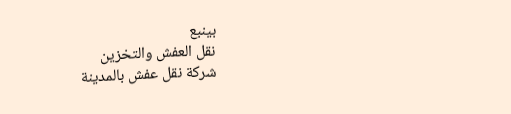بينبع
نقل العفش والتخزين
شركة نقل عفش بالمدينة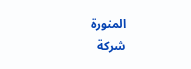المنورة
شركة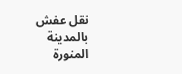نقل عفش بالمدينة المنورة